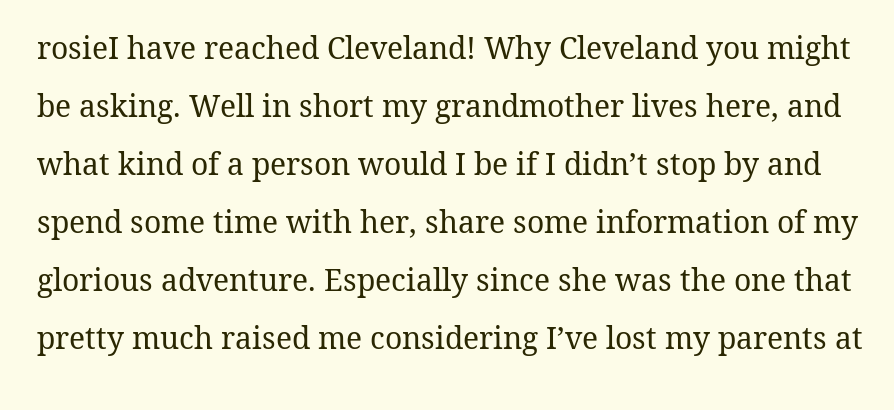rosieI have reached Cleveland! Why Cleveland you might be asking. Well in short my grandmother lives here, and what kind of a person would I be if I didn’t stop by and spend some time with her, share some information of my glorious adventure. Especially since she was the one that pretty much raised me considering I’ve lost my parents at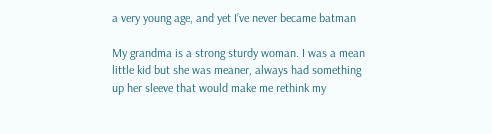a very young age, and yet I’ve never became batman

My grandma is a strong sturdy woman. I was a mean little kid but she was meaner, always had something up her sleeve that would make me rethink my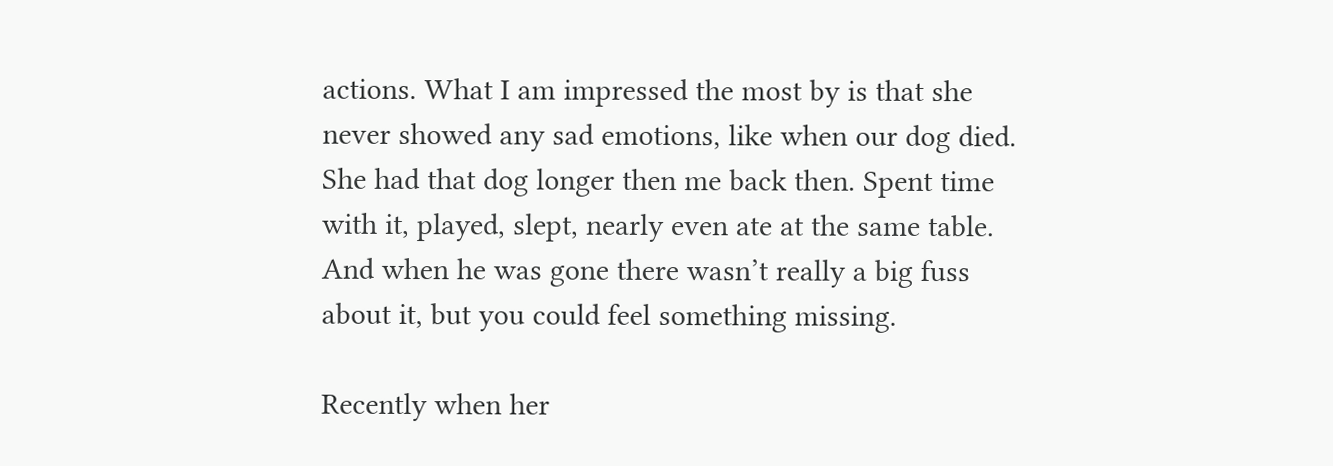actions. What I am impressed the most by is that she never showed any sad emotions, like when our dog died. She had that dog longer then me back then. Spent time with it, played, slept, nearly even ate at the same table. And when he was gone there wasn’t really a big fuss about it, but you could feel something missing.

Recently when her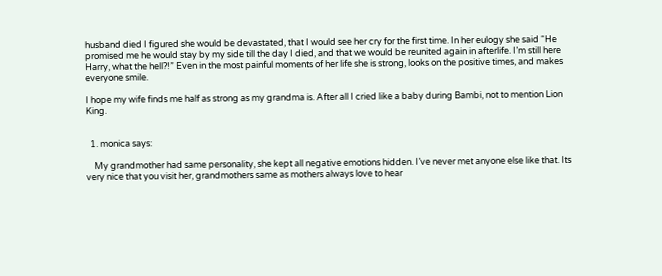husband died I figured she would be devastated, that I would see her cry for the first time. In her eulogy she said “He promised me he would stay by my side till the day I died, and that we would be reunited again in afterlife. I’m still here Harry, what the hell?!” Even in the most painful moments of her life she is strong, looks on the positive times, and makes everyone smile.

I hope my wife finds me half as strong as my grandma is. After all I cried like a baby during Bambi, not to mention Lion King.


  1. monica says:

    My grandmother had same personality, she kept all negative emotions hidden. I’ve never met anyone else like that. Its very nice that you visit her, grandmothers same as mothers always love to hear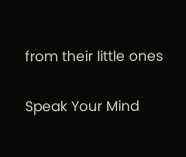from their little ones

Speak Your Mind